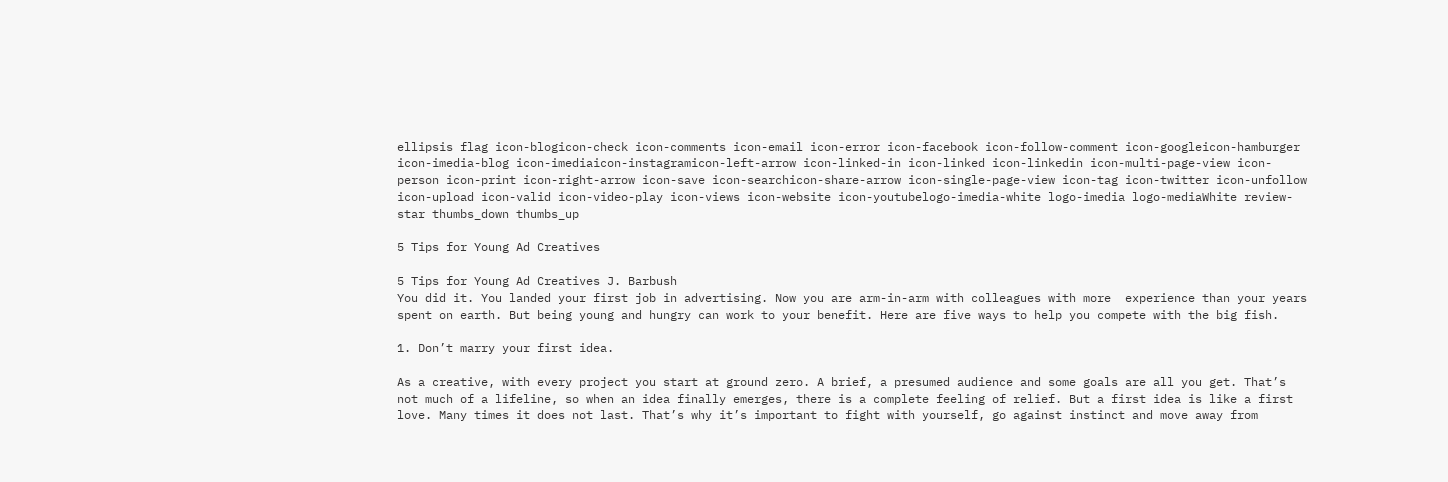ellipsis flag icon-blogicon-check icon-comments icon-email icon-error icon-facebook icon-follow-comment icon-googleicon-hamburger icon-imedia-blog icon-imediaicon-instagramicon-left-arrow icon-linked-in icon-linked icon-linkedin icon-multi-page-view icon-person icon-print icon-right-arrow icon-save icon-searchicon-share-arrow icon-single-page-view icon-tag icon-twitter icon-unfollow icon-upload icon-valid icon-video-play icon-views icon-website icon-youtubelogo-imedia-white logo-imedia logo-mediaWhite review-star thumbs_down thumbs_up

5 Tips for Young Ad Creatives

5 Tips for Young Ad Creatives J. Barbush
You did it. You landed your first job in advertising. Now you are arm-in-arm with colleagues with more  experience than your years spent on earth. But being young and hungry can work to your benefit. Here are five ways to help you compete with the big fish.

1. Don’t marry your first idea.

As a creative, with every project you start at ground zero. A brief, a presumed audience and some goals are all you get. That’s not much of a lifeline, so when an idea finally emerges, there is a complete feeling of relief. But a first idea is like a first love. Many times it does not last. That’s why it’s important to fight with yourself, go against instinct and move away from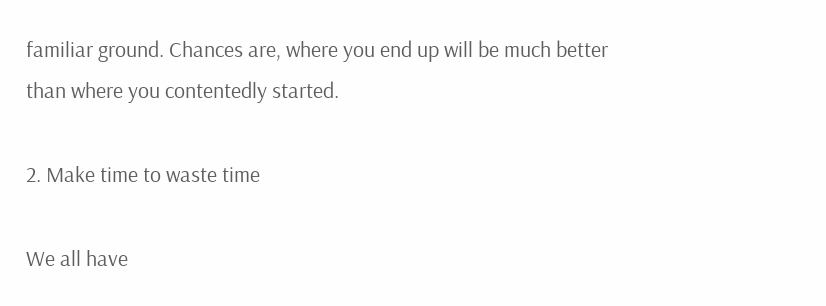familiar ground. Chances are, where you end up will be much better than where you contentedly started.

2. Make time to waste time

We all have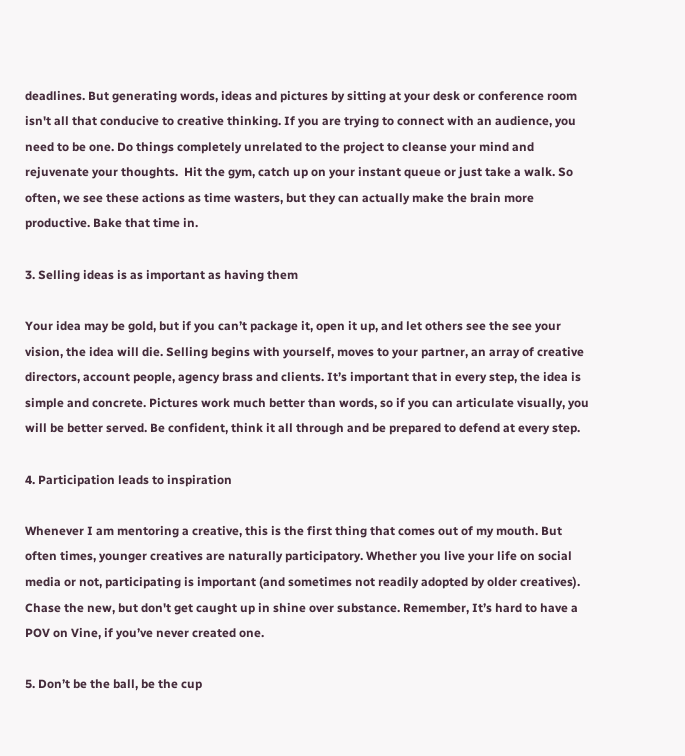deadlines. But generating words, ideas and pictures by sitting at your desk or conference room isn't all that conducive to creative thinking. If you are trying to connect with an audience, you need to be one. Do things completely unrelated to the project to cleanse your mind and rejuvenate your thoughts.  Hit the gym, catch up on your instant queue or just take a walk. So often, we see these actions as time wasters, but they can actually make the brain more productive. Bake that time in.

3. Selling ideas is as important as having them

Your idea may be gold, but if you can’t package it, open it up, and let others see the see your vision, the idea will die. Selling begins with yourself, moves to your partner, an array of creative directors, account people, agency brass and clients. It’s important that in every step, the idea is simple and concrete. Pictures work much better than words, so if you can articulate visually, you will be better served. Be confident, think it all through and be prepared to defend at every step.

4. Participation leads to inspiration

Whenever I am mentoring a creative, this is the first thing that comes out of my mouth. But often times, younger creatives are naturally participatory. Whether you live your life on social media or not, participating is important (and sometimes not readily adopted by older creatives). Chase the new, but don't get caught up in shine over substance. Remember, It’s hard to have a POV on Vine, if you’ve never created one.

5. Don’t be the ball, be the cup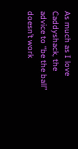As much as I love Caddyshack, the advice to “be the ball” doesn’t work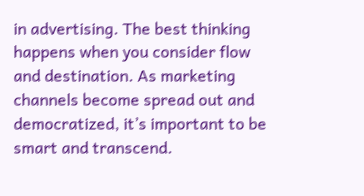in advertising. The best thinking happens when you consider flow and destination. As marketing channels become spread out and democratized, it’s important to be smart and transcend.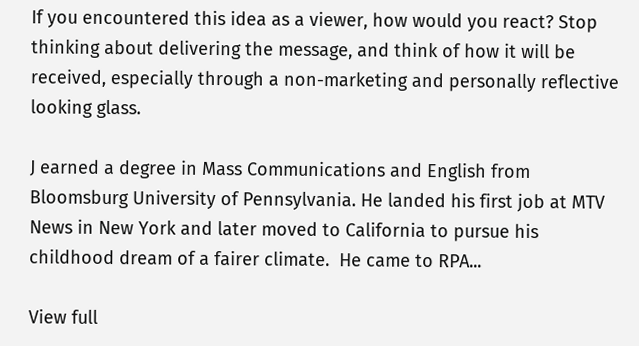If you encountered this idea as a viewer, how would you react? Stop thinking about delivering the message, and think of how it will be received, especially through a non-marketing and personally reflective looking glass.

J earned a degree in Mass Communications and English from Bloomsburg University of Pennsylvania. He landed his first job at MTV News in New York and later moved to California to pursue his childhood dream of a fairer climate.  He came to RPA...

View full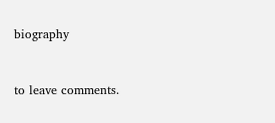biography


to leave comments.